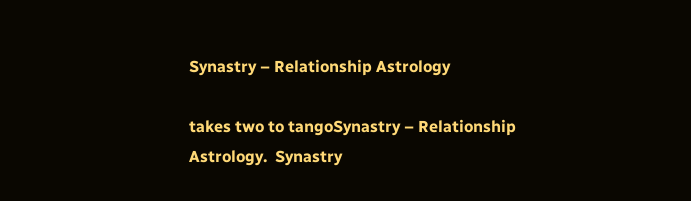Synastry – Relationship Astrology

takes two to tangoSynastry – Relationship Astrology.  Synastry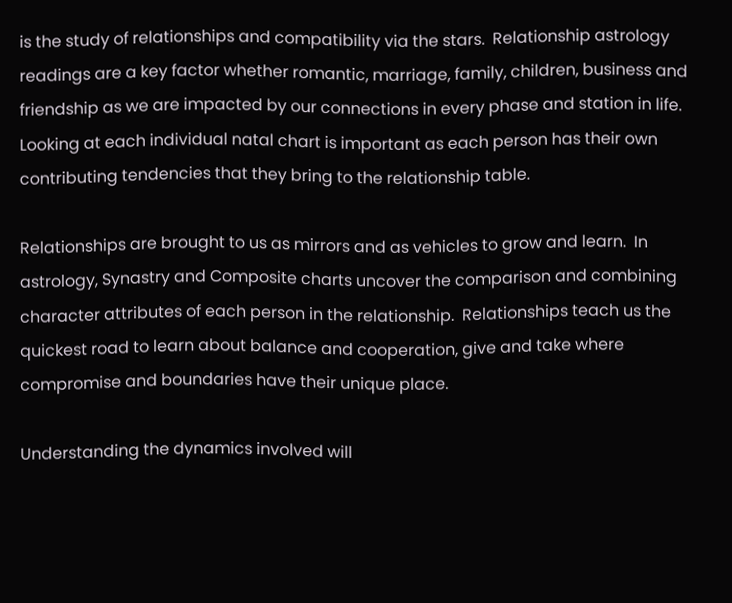is the study of relationships and compatibility via the stars.  Relationship astrology readings are a key factor whether romantic, marriage, family, children, business and friendship as we are impacted by our connections in every phase and station in life.   Looking at each individual natal chart is important as each person has their own contributing tendencies that they bring to the relationship table.

Relationships are brought to us as mirrors and as vehicles to grow and learn.  In astrology, Synastry and Composite charts uncover the comparison and combining character attributes of each person in the relationship.  Relationships teach us the quickest road to learn about balance and cooperation, give and take where compromise and boundaries have their unique place.

Understanding the dynamics involved will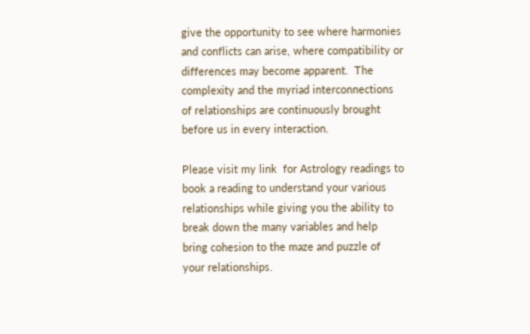give the opportunity to see where harmonies and conflicts can arise, where compatibility or differences may become apparent.  The complexity and the myriad interconnections of relationships are continuously brought before us in every interaction.

Please visit my link  for Astrology readings to book a reading to understand your various relationships while giving you the ability to break down the many variables and help bring cohesion to the maze and puzzle of your relationships.